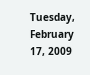Tuesday, February 17, 2009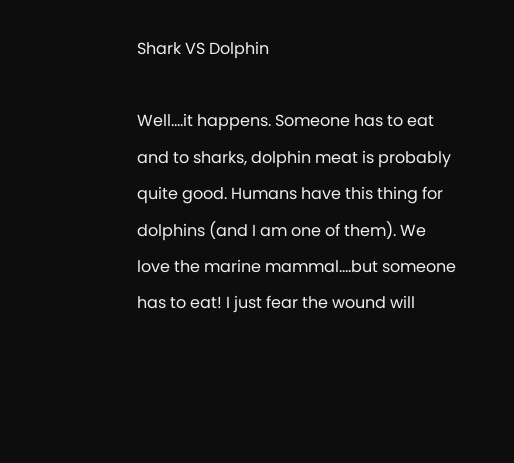Shark VS Dolphin

Well....it happens. Someone has to eat and to sharks, dolphin meat is probably quite good. Humans have this thing for dolphins (and I am one of them). We love the marine mammal....but someone has to eat! I just fear the wound will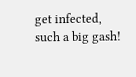get infected, such a big gash!